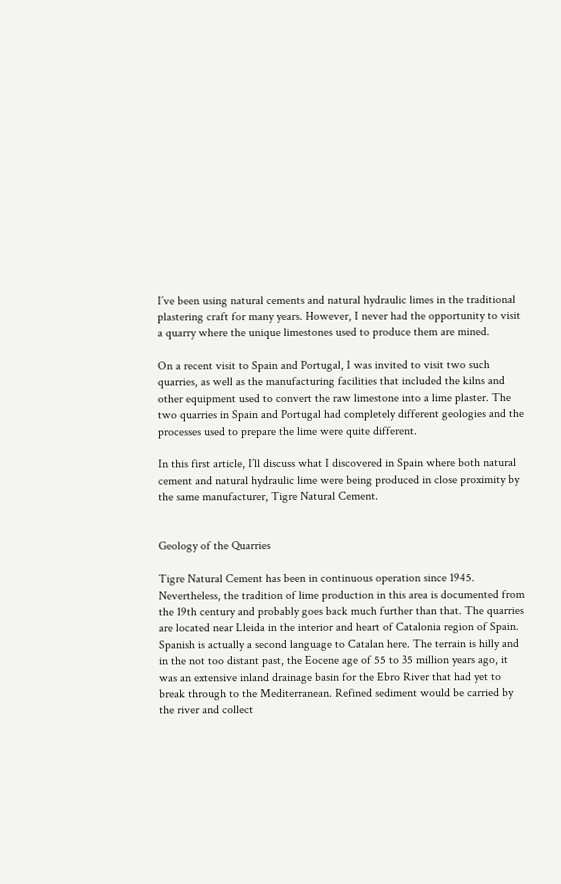I’ve been using natural cements and natural hydraulic limes in the traditional plastering craft for many years. However, I never had the opportunity to visit a quarry where the unique limestones used to produce them are mined.

On a recent visit to Spain and Portugal, I was invited to visit two such quarries, as well as the manufacturing facilities that included the kilns and other equipment used to convert the raw limestone into a lime plaster. The two quarries in Spain and Portugal had completely different geologies and the processes used to prepare the lime were quite different.

In this first article, I’ll discuss what I discovered in Spain where both natural cement and natural hydraulic lime were being produced in close proximity by the same manufacturer, Tigre Natural Cement.


Geology of the Quarries

Tigre Natural Cement has been in continuous operation since 1945. Nevertheless, the tradition of lime production in this area is documented from the 19th century and probably goes back much further than that. The quarries are located near Lleida in the interior and heart of Catalonia region of Spain. Spanish is actually a second language to Catalan here. The terrain is hilly and in the not too distant past, the Eocene age of 55 to 35 million years ago, it was an extensive inland drainage basin for the Ebro River that had yet to break through to the Mediterranean. Refined sediment would be carried by the river and collect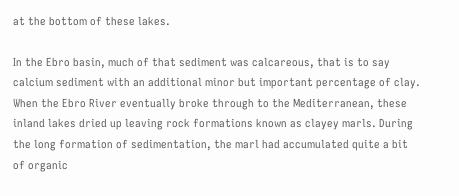at the bottom of these lakes.

In the Ebro basin, much of that sediment was calcareous, that is to say calcium sediment with an additional minor but important percentage of clay. When the Ebro River eventually broke through to the Mediterranean, these inland lakes dried up leaving rock formations known as clayey marls. During the long formation of sedimentation, the marl had accumulated quite a bit of organic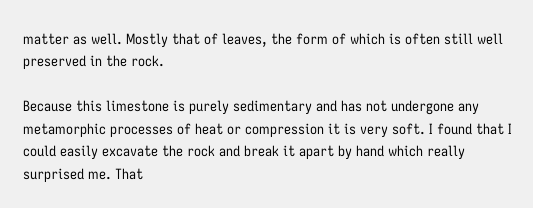matter as well. Mostly that of leaves, the form of which is often still well preserved in the rock.

Because this limestone is purely sedimentary and has not undergone any metamorphic processes of heat or compression it is very soft. I found that I could easily excavate the rock and break it apart by hand which really surprised me. That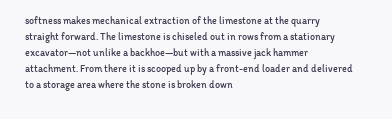softness makes mechanical extraction of the limestone at the quarry straight forward. The limestone is chiseled out in rows from a stationary excavator—not unlike a backhoe—but with a massive jack hammer attachment. From there it is scooped up by a front-end loader and delivered to a storage area where the stone is broken down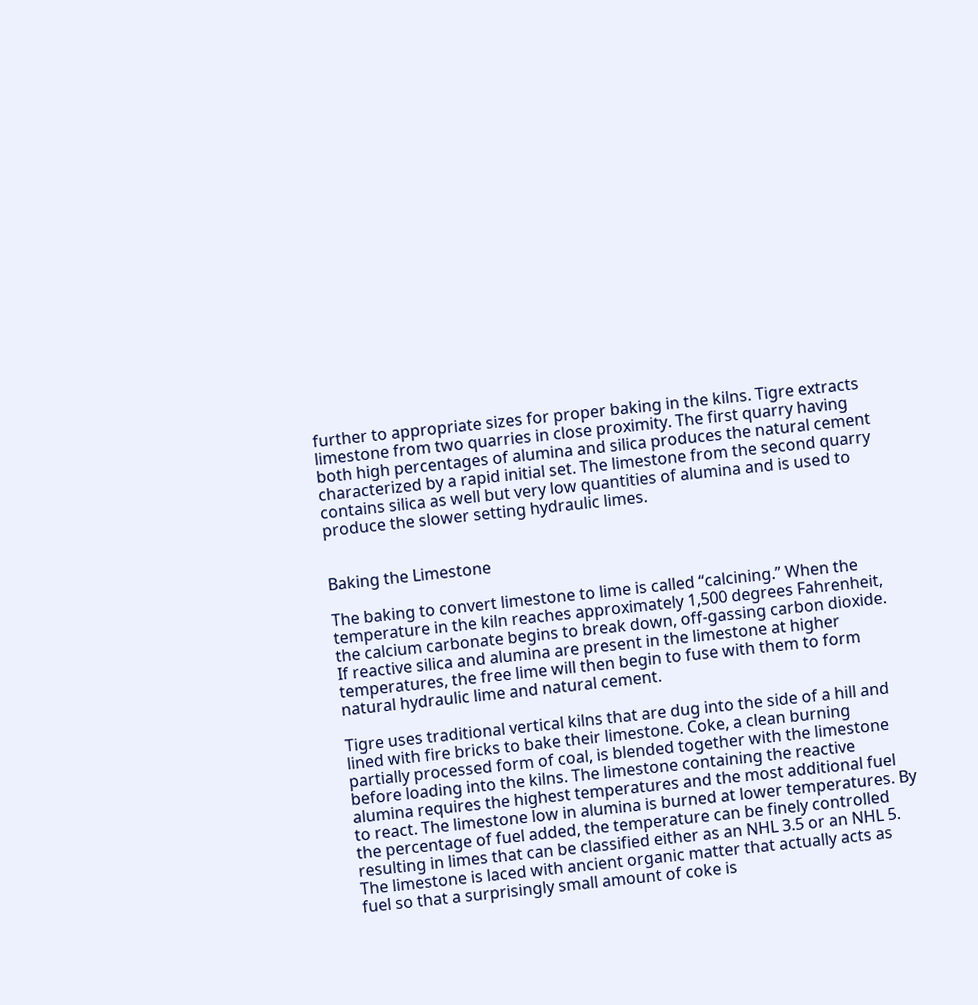further to appropriate sizes for proper baking in the kilns. Tigre extracts limestone from two quarries in close proximity. The first quarry having both high percentages of alumina and silica produces the natural cement characterized by a rapid initial set. The limestone from the second quarry contains silica as well but very low quantities of alumina and is used to produce the slower setting hydraulic limes.


Baking the Limestone

The baking to convert limestone to lime is called “calcining.” When the temperature in the kiln reaches approximately 1,500 degrees Fahrenheit, the calcium carbonate begins to break down, off-gassing carbon dioxide. If reactive silica and alumina are present in the limestone at higher temperatures, the free lime will then begin to fuse with them to form natural hydraulic lime and natural cement.

Tigre uses traditional vertical kilns that are dug into the side of a hill and lined with fire bricks to bake their limestone. Coke, a clean burning partially processed form of coal, is blended together with the limestone before loading into the kilns. The limestone containing the reactive alumina requires the highest temperatures and the most additional fuel to react. The limestone low in alumina is burned at lower temperatures. By the percentage of fuel added, the temperature can be finely controlled resulting in limes that can be classified either as an NHL 3.5 or an NHL 5. The limestone is laced with ancient organic matter that actually acts as fuel so that a surprisingly small amount of coke is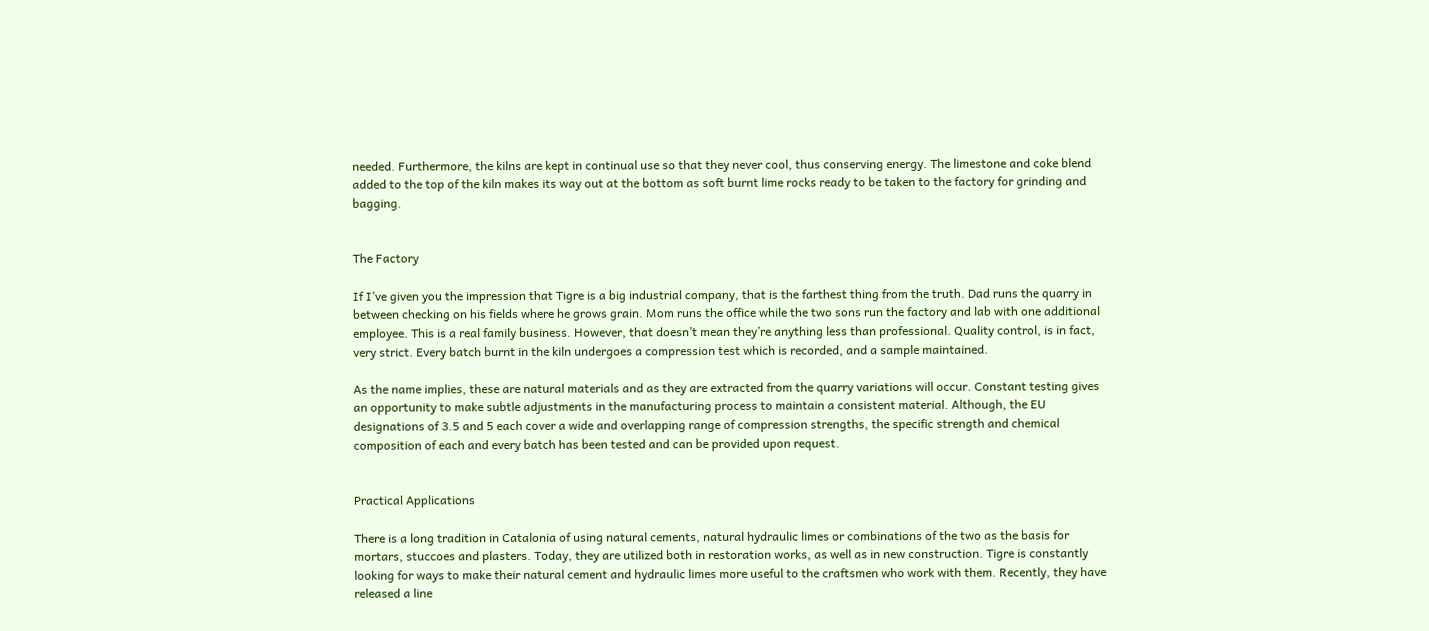needed. Furthermore, the kilns are kept in continual use so that they never cool, thus conserving energy. The limestone and coke blend added to the top of the kiln makes its way out at the bottom as soft burnt lime rocks ready to be taken to the factory for grinding and bagging.


The Factory

If I’ve given you the impression that Tigre is a big industrial company, that is the farthest thing from the truth. Dad runs the quarry in between checking on his fields where he grows grain. Mom runs the office while the two sons run the factory and lab with one additional employee. This is a real family business. However, that doesn’t mean they’re anything less than professional. Quality control, is in fact, very strict. Every batch burnt in the kiln undergoes a compression test which is recorded, and a sample maintained.

As the name implies, these are natural materials and as they are extracted from the quarry variations will occur. Constant testing gives an opportunity to make subtle adjustments in the manufacturing process to maintain a consistent material. Although, the EU designations of 3.5 and 5 each cover a wide and overlapping range of compression strengths, the specific strength and chemical composition of each and every batch has been tested and can be provided upon request.


Practical Applications

There is a long tradition in Catalonia of using natural cements, natural hydraulic limes or combinations of the two as the basis for mortars, stuccoes and plasters. Today, they are utilized both in restoration works, as well as in new construction. Tigre is constantly looking for ways to make their natural cement and hydraulic limes more useful to the craftsmen who work with them. Recently, they have released a line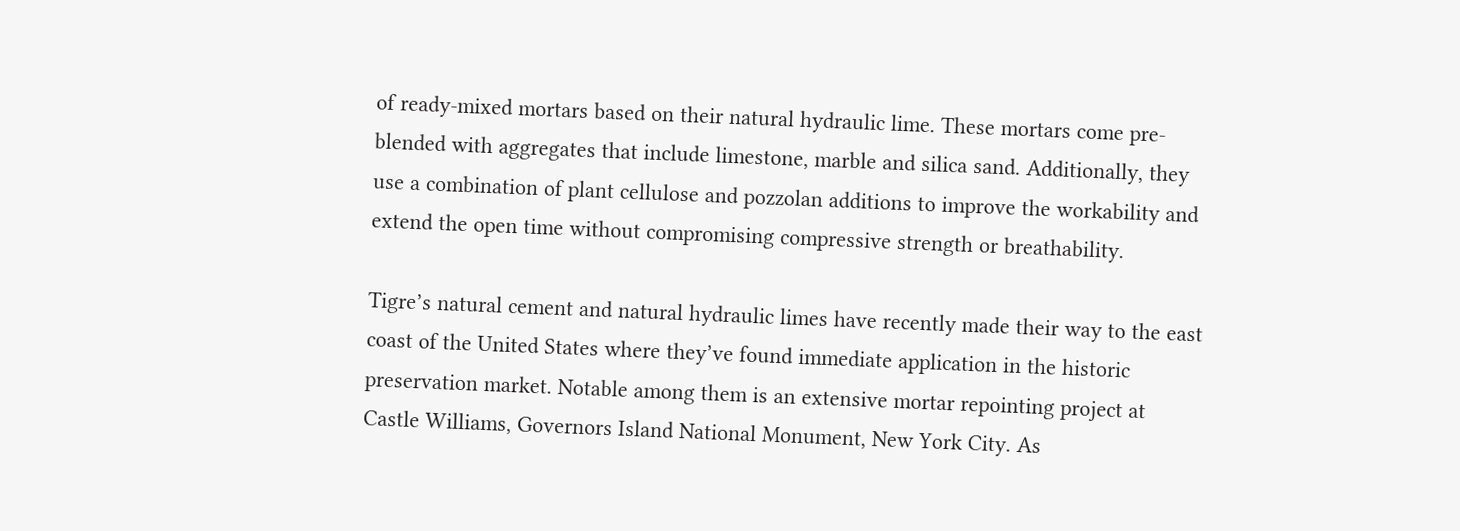of ready-mixed mortars based on their natural hydraulic lime. These mortars come pre-blended with aggregates that include limestone, marble and silica sand. Additionally, they use a combination of plant cellulose and pozzolan additions to improve the workability and extend the open time without compromising compressive strength or breathability.

Tigre’s natural cement and natural hydraulic limes have recently made their way to the east coast of the United States where they’ve found immediate application in the historic preservation market. Notable among them is an extensive mortar repointing project at Castle Williams, Governors Island National Monument, New York City. As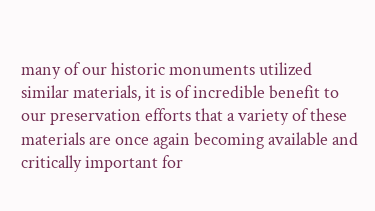many of our historic monuments utilized similar materials, it is of incredible benefit to our preservation efforts that a variety of these materials are once again becoming available and critically important for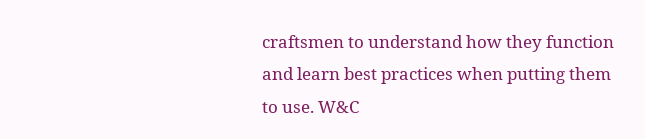craftsmen to understand how they function and learn best practices when putting them to use. W&C